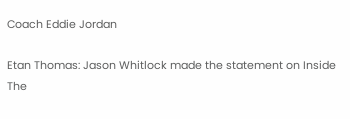Coach Eddie Jordan

Etan Thomas: Jason Whitlock made the statement on Inside The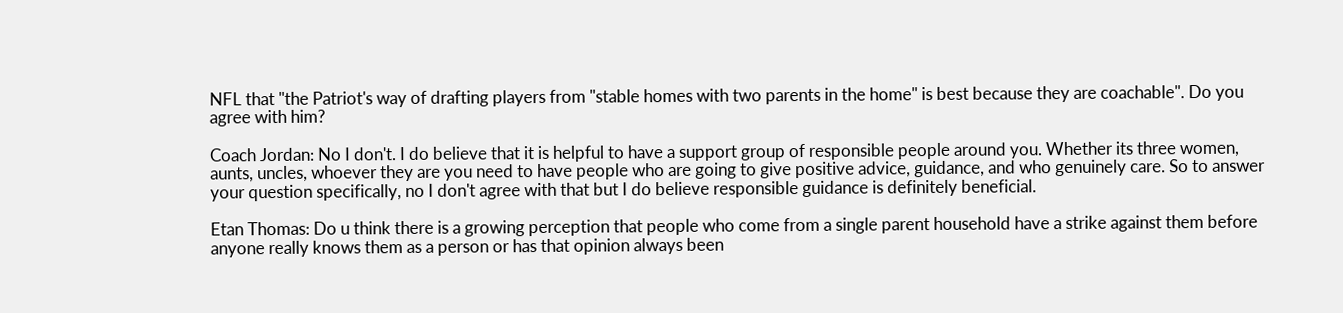NFL that "the Patriot's way of drafting players from "stable homes with two parents in the home" is best because they are coachable". Do you agree with him?

Coach Jordan: No I don't. I do believe that it is helpful to have a support group of responsible people around you. Whether its three women, aunts, uncles, whoever they are you need to have people who are going to give positive advice, guidance, and who genuinely care. So to answer your question specifically, no I don't agree with that but I do believe responsible guidance is definitely beneficial.

Etan Thomas: Do u think there is a growing perception that people who come from a single parent household have a strike against them before anyone really knows them as a person or has that opinion always been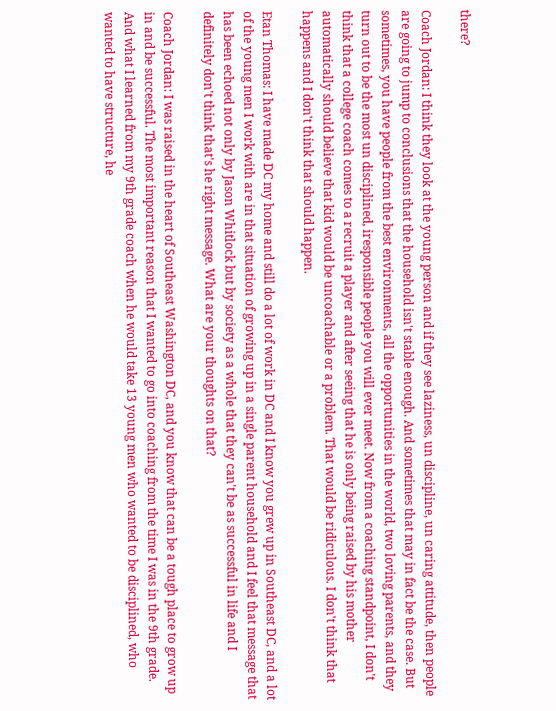there?

Coach Jordan: I think they look at the young person and if they see laziness, un discipline, un caring attitude, then people are going to jump to conclusions that the household isn't stable enough. And sometimes that may in fact be the case. But sometimes, you have people from the best environments, all the opportunities in the world, two loving parents, and they turn out to be the most un disciplined, iresponsible people you will ever meet. Now from a coaching standpoint, I don't think that a college coach comes to a recruit a player and after seeing that he is only being raised by his mother automatically should believe that kid would be uncoachable or a problem. That would be ridiculous. I don't think that happens and I don't think that should happen.

Etan Thomas: I have made DC my home and still do a lot of work in DC and I know you grew up in Southeast DC, and a lot of the young men I work with are in that situation of growing up in a single parent household and I feel that message that has been echoed not only by Jason Whitlock but by society as a whole that they can't be as successful in life and I definitely don't think that's he right message. What are your thoughts on that?

Coach Jordan: I was raised in the heart of Southeast Washington DC, and you know that can be a tough place to grow up in and be successful. The most important reason that I wanted to go into coaching from the time I was in the 9th grade. And what I learned from my 9th grade coach when he would take 13 young men who wanted to be disciplined, who wanted to have structure, he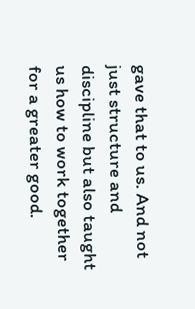gave that to us. And not just structure and discipline but also taught us how to work together for a greater good.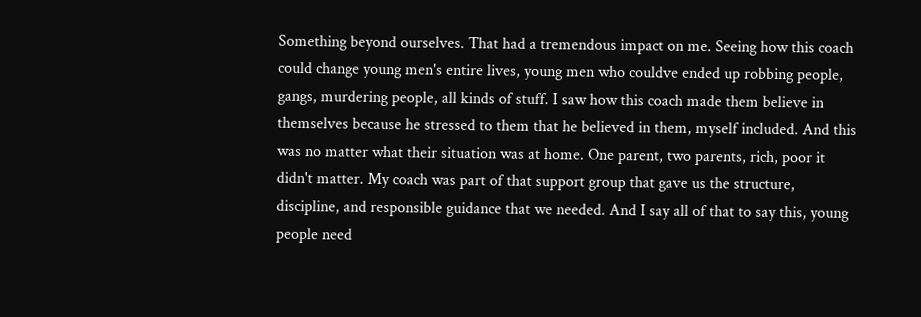Something beyond ourselves. That had a tremendous impact on me. Seeing how this coach could change young men's entire lives, young men who couldve ended up robbing people, gangs, murdering people, all kinds of stuff. I saw how this coach made them believe in themselves because he stressed to them that he believed in them, myself included. And this was no matter what their situation was at home. One parent, two parents, rich, poor it didn't matter. My coach was part of that support group that gave us the structure, discipline, and responsible guidance that we needed. And I say all of that to say this, young people need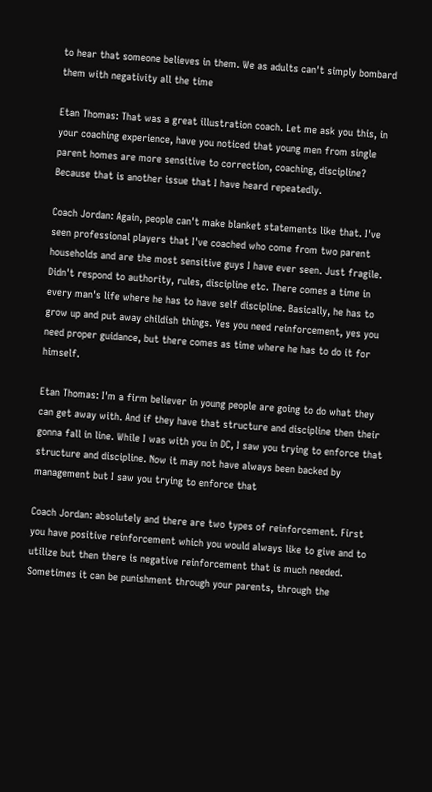to hear that someone believes in them. We as adults can't simply bombard them with negativity all the time

Etan Thomas: That was a great illustration coach. Let me ask you this, in your coaching experience, have you noticed that young men from single parent homes are more sensitive to correction, coaching, discipline? Because that is another issue that I have heard repeatedly.

Coach Jordan: Again, people can't make blanket statements like that. I've seen professional players that I've coached who come from two parent households and are the most sensitive guys I have ever seen. Just fragile. Didn't respond to authority, rules, discipline etc. There comes a time in every man's life where he has to have self discipline. Basically, he has to grow up and put away childish things. Yes you need reinforcement, yes you need proper guidance, but there comes as time where he has to do it for himself.

Etan Thomas: I'm a firm believer in young people are going to do what they can get away with. And if they have that structure and discipline then their gonna fall in line. While I was with you in DC, I saw you trying to enforce that structure and discipline. Now it may not have always been backed by management but I saw you trying to enforce that

Coach Jordan: absolutely and there are two types of reinforcement. First you have positive reinforcement which you would always like to give and to utilize but then there is negative reinforcement that is much needed. Sometimes it can be punishment through your parents, through the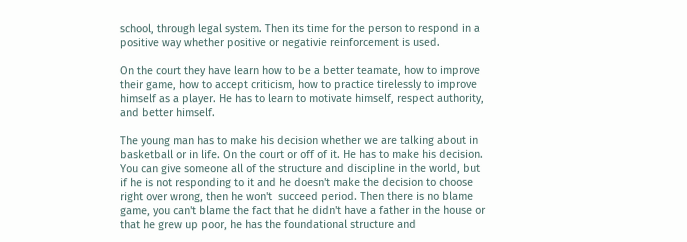school, through legal system. Then its time for the person to respond in a positive way whether positive or negativie reinforcement is used.

On the court they have learn how to be a better teamate, how to improve their game, how to accept criticism, how to practice tirelessly to improve himself as a player. He has to learn to motivate himself, respect authority, and better himself.

The young man has to make his decision whether we are talking about in basketball or in life. On the court or off of it. He has to make his decision. You can give someone all of the structure and discipline in the world, but if he is not responding to it and he doesn't make the decision to choose right over wrong, then he won't  succeed period. Then there is no blame game, you can't blame the fact that he didn't have a father in the house or that he grew up poor, he has the foundational structure and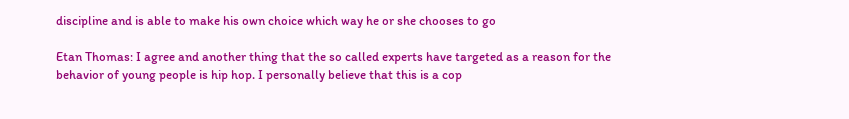discipline and is able to make his own choice which way he or she chooses to go

Etan Thomas: I agree and another thing that the so called experts have targeted as a reason for the behavior of young people is hip hop. I personally believe that this is a cop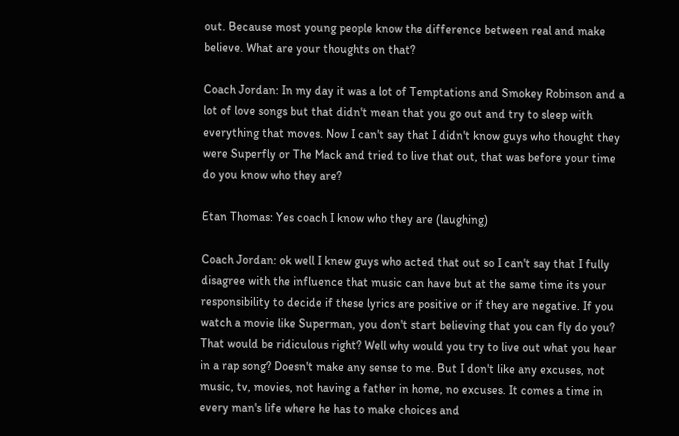out. Because most young people know the difference between real and make believe. What are your thoughts on that?

Coach Jordan: In my day it was a lot of Temptations and Smokey Robinson and a lot of love songs but that didn't mean that you go out and try to sleep with everything that moves. Now I can't say that I didn't know guys who thought they were Superfly or The Mack and tried to live that out, that was before your time do you know who they are?

Etan Thomas: Yes coach I know who they are (laughing)

Coach Jordan: ok well I knew guys who acted that out so I can't say that I fully disagree with the influence that music can have but at the same time its your responsibility to decide if these lyrics are positive or if they are negative. If you watch a movie like Superman, you don't start believing that you can fly do you? That would be ridiculous right? Well why would you try to live out what you hear in a rap song? Doesn't make any sense to me. But I don't like any excuses, not music, tv, movies, not having a father in home, no excuses. It comes a time in every man's life where he has to make choices and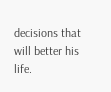decisions that will better his life.